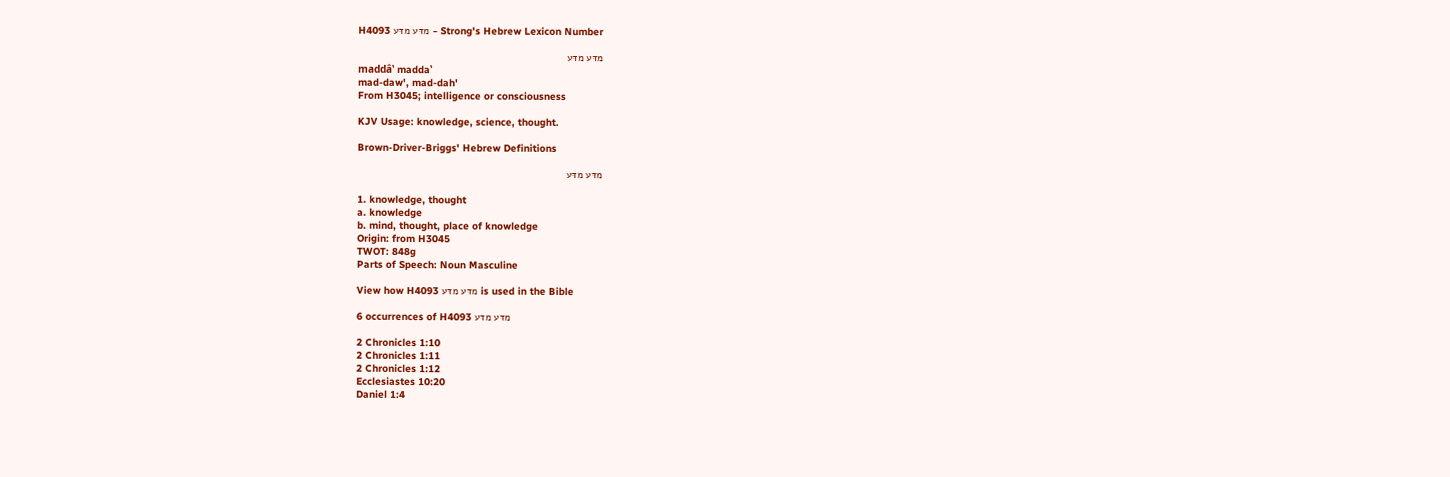H4093 מדּע מדּע - Strong's Hebrew Lexicon Number

מדּע מדּע
maddâ‛ madda‛
mad-daw', mad-dah'
From H3045; intelligence or consciousness

KJV Usage: knowledge, science, thought.

Brown-Driver-Briggs' Hebrew Definitions

מדּע מדּע

1. knowledge, thought
a. knowledge
b. mind, thought, place of knowledge
Origin: from H3045
TWOT: 848g
Parts of Speech: Noun Masculine

View how H4093 מדּע מדּע is used in the Bible

6 occurrences of H4093 מדּע מדּע

2 Chronicles 1:10
2 Chronicles 1:11
2 Chronicles 1:12
Ecclesiastes 10:20
Daniel 1:4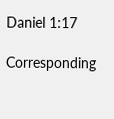Daniel 1:17

Corresponding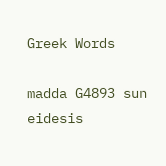Greek Words

madda G4893 sun eidesis